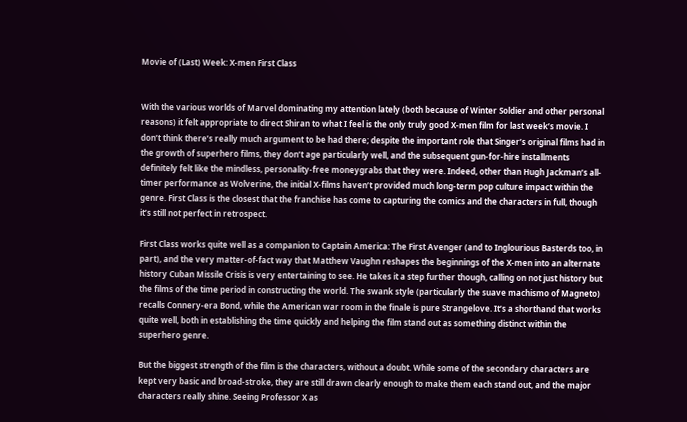Movie of (Last) Week: X-men First Class


With the various worlds of Marvel dominating my attention lately (both because of Winter Soldier and other personal reasons) it felt appropriate to direct Shiran to what I feel is the only truly good X-men film for last week’s movie. I don’t think there’s really much argument to be had there; despite the important role that Singer’s original films had in the growth of superhero films, they don’t age particularly well, and the subsequent gun-for-hire installments definitely felt like the mindless, personality-free moneygrabs that they were. Indeed, other than Hugh Jackman’s all-timer performance as Wolverine, the initial X-films haven’t provided much long-term pop culture impact within the genre. First Class is the closest that the franchise has come to capturing the comics and the characters in full, though it’s still not perfect in retrospect.

First Class works quite well as a companion to Captain America: The First Avenger (and to Inglourious Basterds too, in part), and the very matter-of-fact way that Matthew Vaughn reshapes the beginnings of the X-men into an alternate history Cuban Missile Crisis is very entertaining to see. He takes it a step further though, calling on not just history but the films of the time period in constructing the world. The swank style (particularly the suave machismo of Magneto) recalls Connery-era Bond, while the American war room in the finale is pure Strangelove. It’s a shorthand that works quite well, both in establishing the time quickly and helping the film stand out as something distinct within the superhero genre.

But the biggest strength of the film is the characters, without a doubt. While some of the secondary characters are kept very basic and broad-stroke, they are still drawn clearly enough to make them each stand out, and the major characters really shine. Seeing Professor X as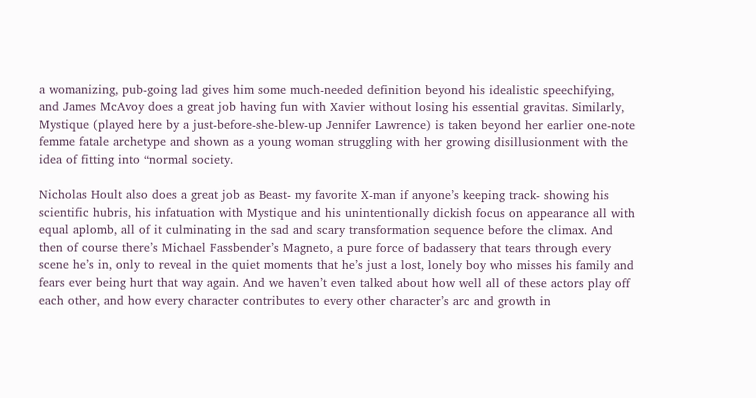a womanizing, pub-going lad gives him some much-needed definition beyond his idealistic speechifying, and James McAvoy does a great job having fun with Xavier without losing his essential gravitas. Similarly, Mystique (played here by a just-before-she-blew-up Jennifer Lawrence) is taken beyond her earlier one-note femme fatale archetype and shown as a young woman struggling with her growing disillusionment with the idea of fitting into “normal society.

Nicholas Hoult also does a great job as Beast- my favorite X-man if anyone’s keeping track- showing his scientific hubris, his infatuation with Mystique and his unintentionally dickish focus on appearance all with equal aplomb, all of it culminating in the sad and scary transformation sequence before the climax. And then of course there’s Michael Fassbender’s Magneto, a pure force of badassery that tears through every scene he’s in, only to reveal in the quiet moments that he’s just a lost, lonely boy who misses his family and fears ever being hurt that way again. And we haven’t even talked about how well all of these actors play off each other, and how every character contributes to every other character’s arc and growth in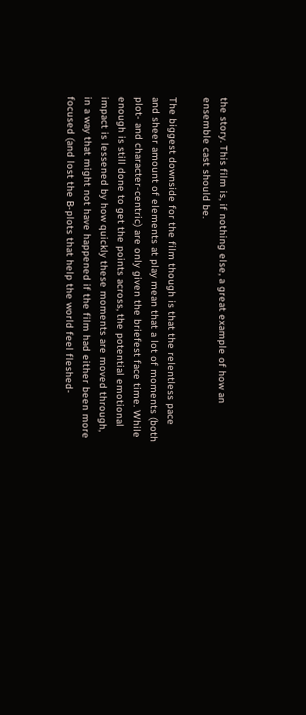the story. This film is, if nothing else, a great example of how an ensemble cast should be.

The biggest downside for the film though is that the relentless pace and sheer amount of elements at play mean that a lot of moments (both plot- and character-centric) are only given the briefest face time. While enough is still done to get the points across, the potential emotional impact is lessened by how quickly these moments are moved through, in a way that might not have happened if the film had either been more focused (and lost the B-plots that help the world feel fleshed-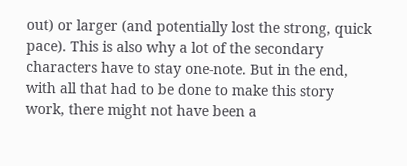out) or larger (and potentially lost the strong, quick pace). This is also why a lot of the secondary characters have to stay one-note. But in the end, with all that had to be done to make this story work, there might not have been a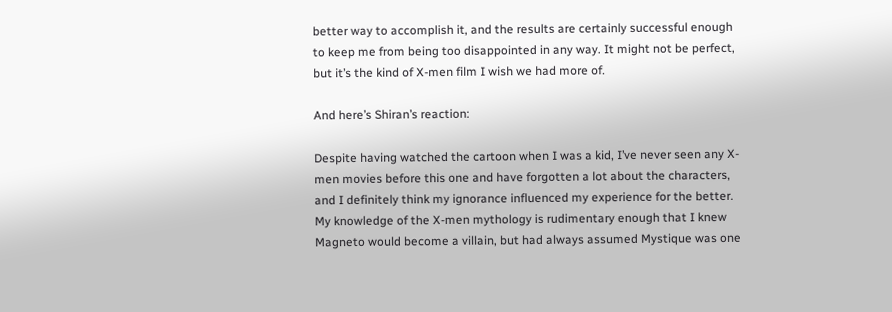better way to accomplish it, and the results are certainly successful enough to keep me from being too disappointed in any way. It might not be perfect, but it’s the kind of X-men film I wish we had more of.

And here’s Shiran’s reaction:

Despite having watched the cartoon when I was a kid, I’ve never seen any X-men movies before this one and have forgotten a lot about the characters, and I definitely think my ignorance influenced my experience for the better. My knowledge of the X-men mythology is rudimentary enough that I knew Magneto would become a villain, but had always assumed Mystique was one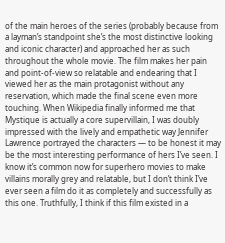of the main heroes of the series (probably because from a layman’s standpoint she’s the most distinctive looking and iconic character) and approached her as such throughout the whole movie. The film makes her pain and point-of-view so relatable and endearing that I viewed her as the main protagonist without any reservation, which made the final scene even more touching. When Wikipedia finally informed me that Mystique is actually a core supervillain, I was doubly impressed with the lively and empathetic way Jennifer Lawrence portrayed the characters — to be honest it may be the most interesting performance of hers I’ve seen. I know it’s common now for superhero movies to make villains morally grey and relatable, but I don’t think I’ve ever seen a film do it as completely and successfully as this one. Truthfully, I think if this film existed in a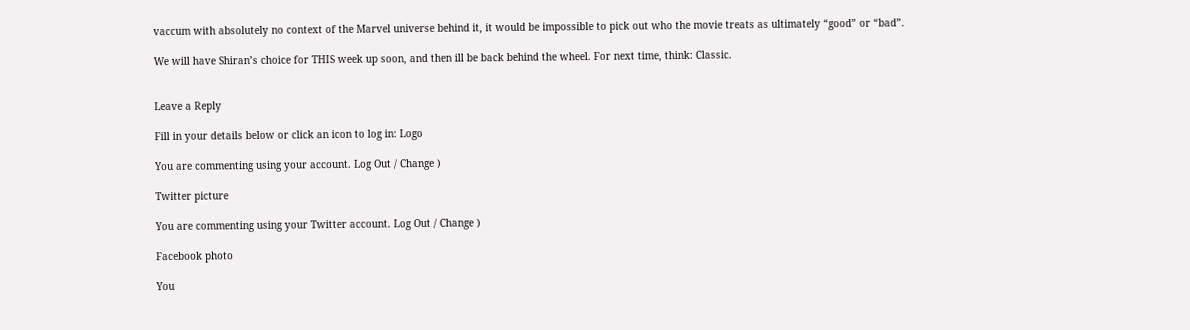vaccum with absolutely no context of the Marvel universe behind it, it would be impossible to pick out who the movie treats as ultimately “good” or “bad”.

We will have Shiran’s choice for THIS week up soon, and then ill be back behind the wheel. For next time, think: Classic.


Leave a Reply

Fill in your details below or click an icon to log in: Logo

You are commenting using your account. Log Out / Change )

Twitter picture

You are commenting using your Twitter account. Log Out / Change )

Facebook photo

You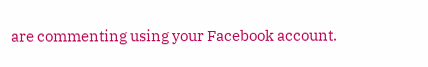are commenting using your Facebook account.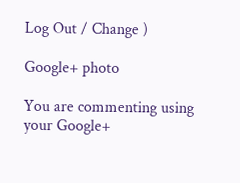Log Out / Change )

Google+ photo

You are commenting using your Google+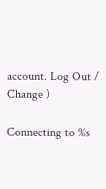account. Log Out / Change )

Connecting to %s